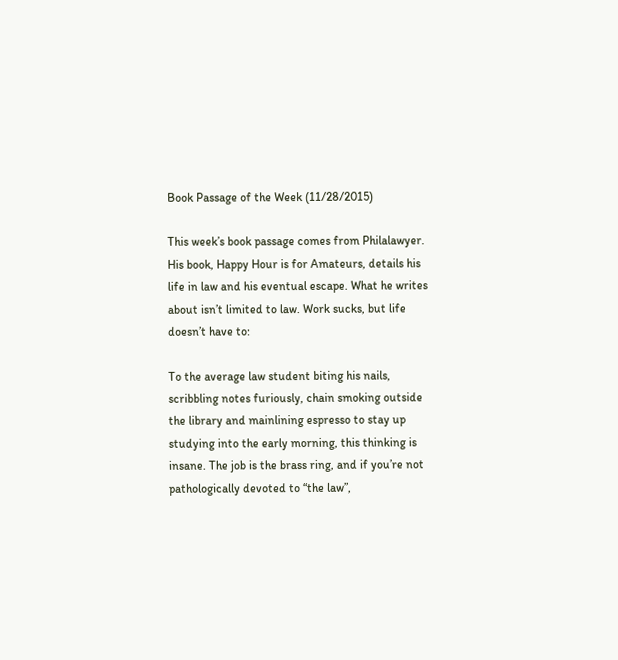Book Passage of the Week (11/28/2015)

This week’s book passage comes from Philalawyer. His book, Happy Hour is for Amateurs, details his life in law and his eventual escape. What he writes about isn’t limited to law. Work sucks, but life doesn’t have to:

To the average law student biting his nails, scribbling notes furiously, chain smoking outside the library and mainlining espresso to stay up studying into the early morning, this thinking is insane. The job is the brass ring, and if you’re not pathologically devoted to “the law”,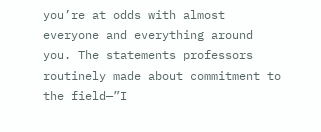you’re at odds with almost everyone and everything around you. The statements professors routinely made about commitment to the field—”I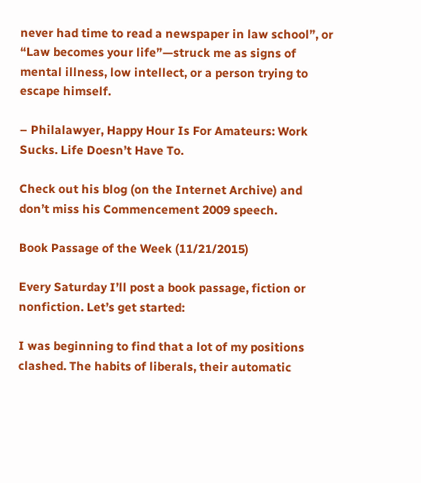never had time to read a newspaper in law school”, or “Law becomes your life”—struck me as signs of mental illness, low intellect, or a person trying to escape himself.

– Philalawyer, Happy Hour Is For Amateurs: Work Sucks. Life Doesn’t Have To.

Check out his blog (on the Internet Archive) and don’t miss his Commencement 2009 speech.

Book Passage of the Week (11/21/2015)

Every Saturday I’ll post a book passage, fiction or nonfiction. Let’s get started:

I was beginning to find that a lot of my positions clashed. The habits of liberals, their automatic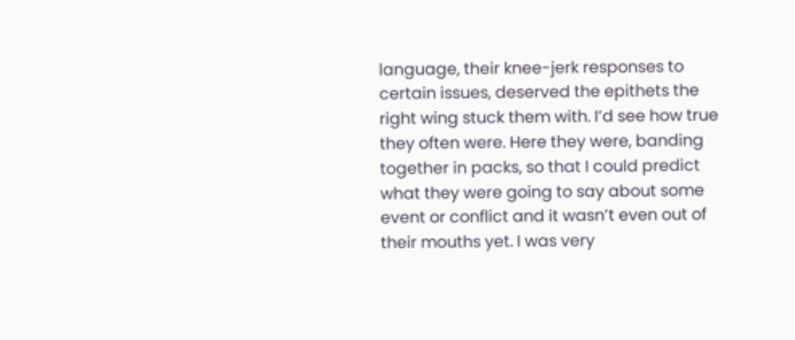language, their knee-jerk responses to certain issues, deserved the epithets the right wing stuck them with. I’d see how true they often were. Here they were, banding together in packs, so that I could predict what they were going to say about some event or conflict and it wasn’t even out of their mouths yet. I was very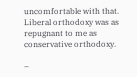uncomfortable with that. Liberal orthodoxy was as repugnant to me as conservative orthodoxy.

–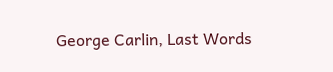George Carlin, Last Words